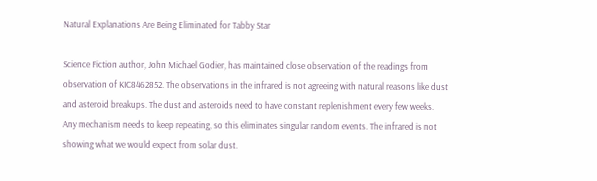Natural Explanations Are Being Eliminated for Tabby Star

Science Fiction author, John Michael Godier, has maintained close observation of the readings from observation of KIC8462852. The observations in the infrared is not agreeing with natural reasons like dust and asteroid breakups. The dust and asteroids need to have constant replenishment every few weeks. Any mechanism needs to keep repeating, so this eliminates singular random events. The infrared is not showing what we would expect from solar dust.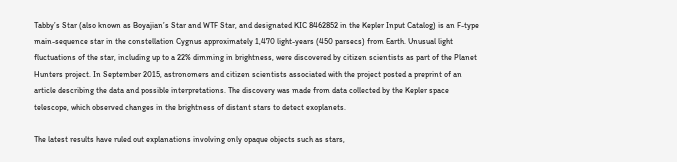Tabby’s Star (also known as Boyajian’s Star and WTF Star, and designated KIC 8462852 in the Kepler Input Catalog) is an F-type main-sequence star in the constellation Cygnus approximately 1,470 light-years (450 parsecs) from Earth. Unusual light fluctuations of the star, including up to a 22% dimming in brightness, were discovered by citizen scientists as part of the Planet Hunters project. In September 2015, astronomers and citizen scientists associated with the project posted a preprint of an article describing the data and possible interpretations. The discovery was made from data collected by the Kepler space telescope, which observed changes in the brightness of distant stars to detect exoplanets.

The latest results have ruled out explanations involving only opaque objects such as stars,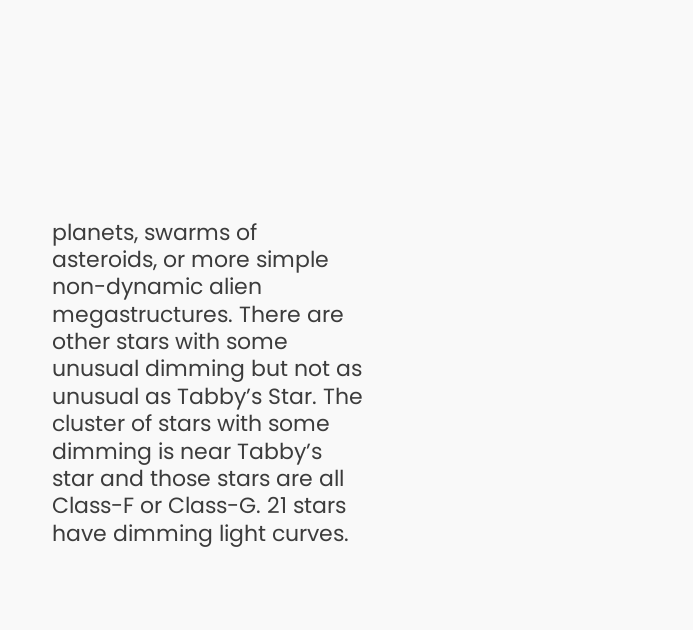planets, swarms of asteroids, or more simple non-dynamic alien megastructures. There are other stars with some unusual dimming but not as unusual as Tabby’s Star. The cluster of stars with some dimming is near Tabby’s star and those stars are all Class-F or Class-G. 21 stars have dimming light curves.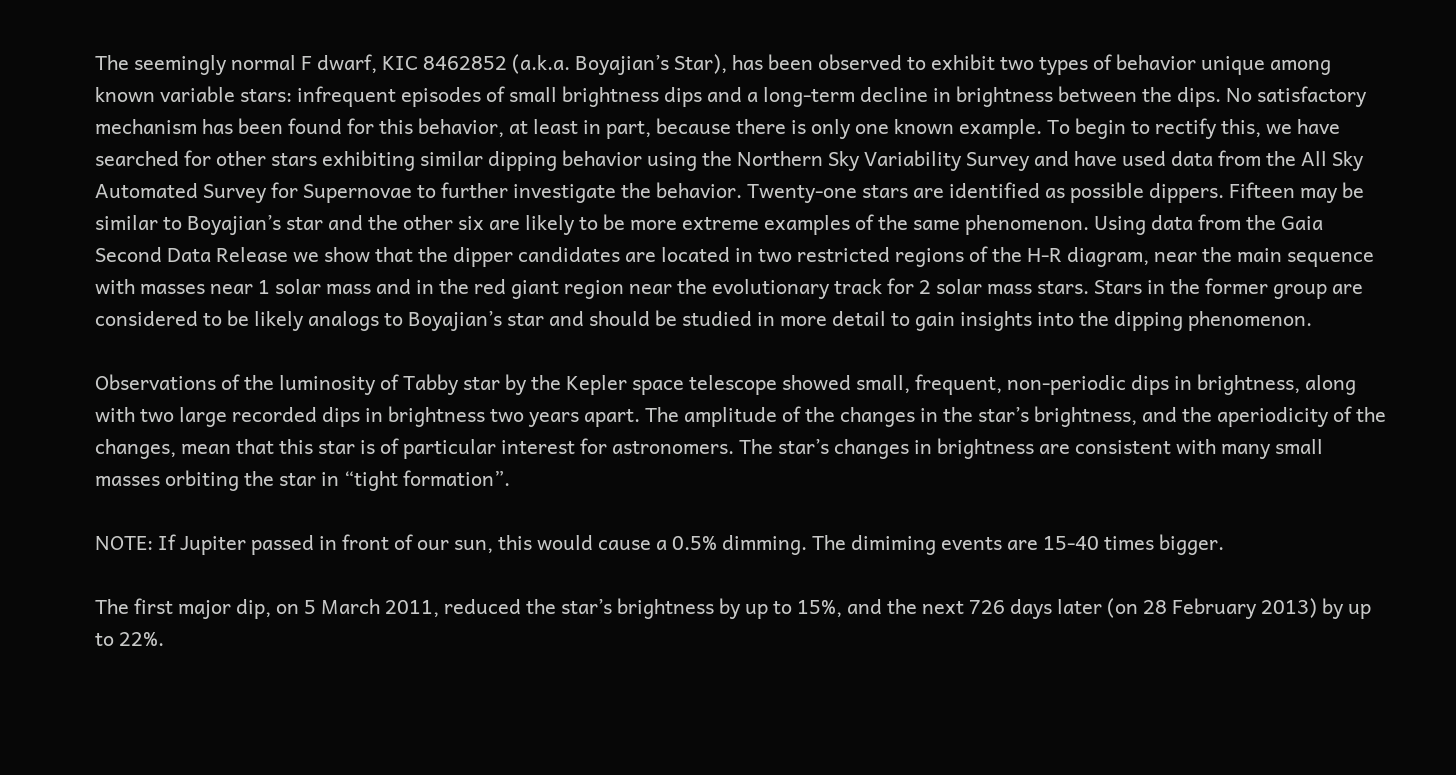The seemingly normal F dwarf, KIC 8462852 (a.k.a. Boyajian’s Star), has been observed to exhibit two types of behavior unique among known variable stars: infrequent episodes of small brightness dips and a long-term decline in brightness between the dips. No satisfactory mechanism has been found for this behavior, at least in part, because there is only one known example. To begin to rectify this, we have searched for other stars exhibiting similar dipping behavior using the Northern Sky Variability Survey and have used data from the All Sky Automated Survey for Supernovae to further investigate the behavior. Twenty-one stars are identified as possible dippers. Fifteen may be similar to Boyajian’s star and the other six are likely to be more extreme examples of the same phenomenon. Using data from the Gaia Second Data Release we show that the dipper candidates are located in two restricted regions of the H-R diagram, near the main sequence with masses near 1 solar mass and in the red giant region near the evolutionary track for 2 solar mass stars. Stars in the former group are considered to be likely analogs to Boyajian’s star and should be studied in more detail to gain insights into the dipping phenomenon.

Observations of the luminosity of Tabby star by the Kepler space telescope showed small, frequent, non-periodic dips in brightness, along with two large recorded dips in brightness two years apart. The amplitude of the changes in the star’s brightness, and the aperiodicity of the changes, mean that this star is of particular interest for astronomers. The star’s changes in brightness are consistent with many small masses orbiting the star in “tight formation”.

NOTE: If Jupiter passed in front of our sun, this would cause a 0.5% dimming. The dimiming events are 15-40 times bigger.

The first major dip, on 5 March 2011, reduced the star’s brightness by up to 15%, and the next 726 days later (on 28 February 2013) by up to 22%.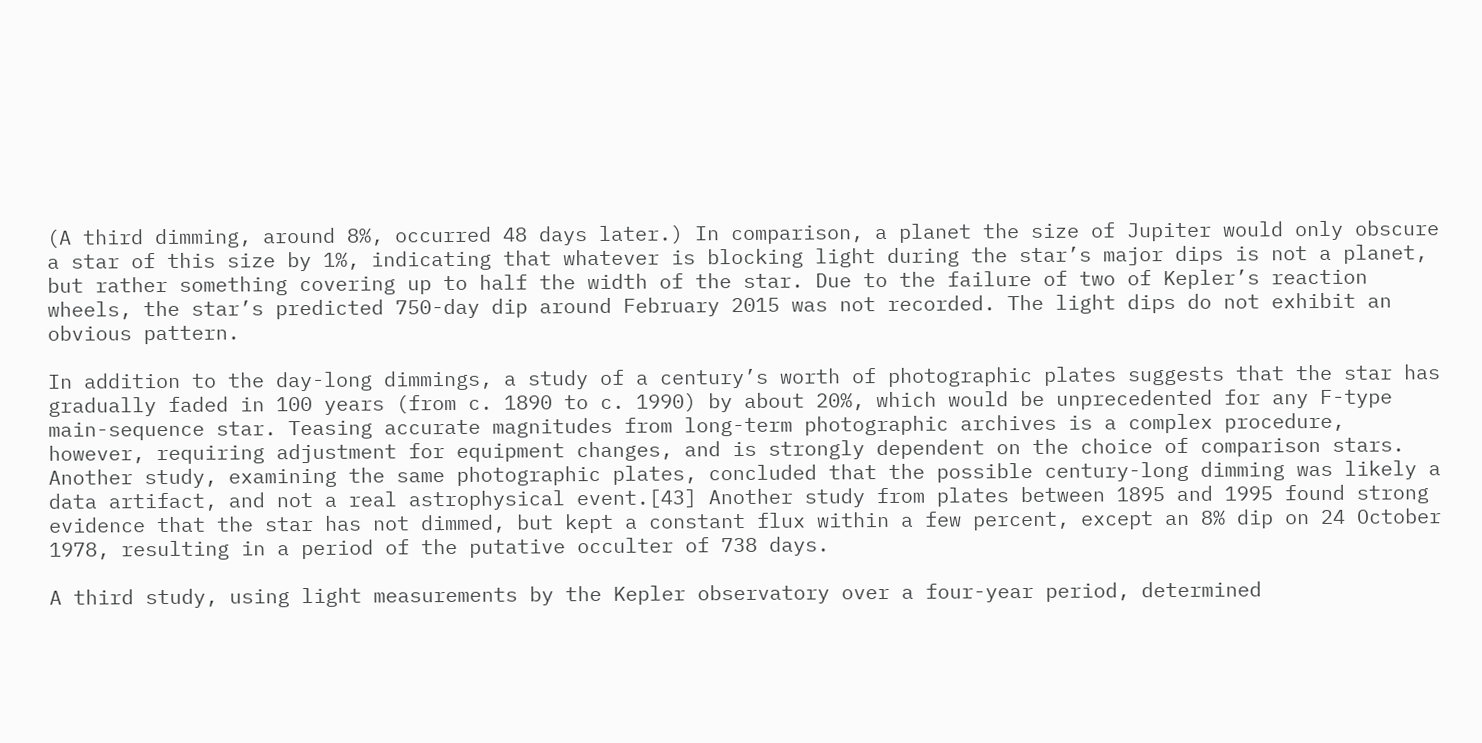(A third dimming, around 8%, occurred 48 days later.) In comparison, a planet the size of Jupiter would only obscure a star of this size by 1%, indicating that whatever is blocking light during the star’s major dips is not a planet, but rather something covering up to half the width of the star. Due to the failure of two of Kepler’s reaction wheels, the star’s predicted 750-day dip around February 2015 was not recorded. The light dips do not exhibit an obvious pattern.

In addition to the day-long dimmings, a study of a century’s worth of photographic plates suggests that the star has gradually faded in 100 years (from c. 1890 to c. 1990) by about 20%, which would be unprecedented for any F-type main-sequence star. Teasing accurate magnitudes from long-term photographic archives is a complex procedure, however, requiring adjustment for equipment changes, and is strongly dependent on the choice of comparison stars. Another study, examining the same photographic plates, concluded that the possible century-long dimming was likely a data artifact, and not a real astrophysical event.[43] Another study from plates between 1895 and 1995 found strong evidence that the star has not dimmed, but kept a constant flux within a few percent, except an 8% dip on 24 October 1978, resulting in a period of the putative occulter of 738 days.

A third study, using light measurements by the Kepler observatory over a four-year period, determined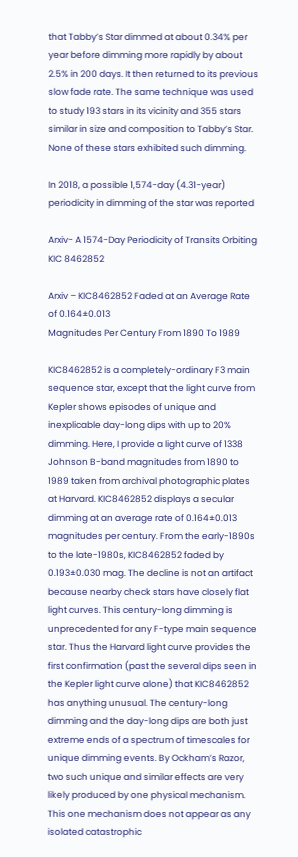that Tabby’s Star dimmed at about 0.34% per year before dimming more rapidly by about 2.5% in 200 days. It then returned to its previous slow fade rate. The same technique was used to study 193 stars in its vicinity and 355 stars similar in size and composition to Tabby’s Star. None of these stars exhibited such dimming.

In 2018, a possible 1,574-day (4.31-year) periodicity in dimming of the star was reported

Arxiv- A 1574-Day Periodicity of Transits Orbiting KIC 8462852

Arxiv – KIC8462852 Faded at an Average Rate of 0.164±0.013
Magnitudes Per Century From 1890 To 1989

KIC8462852 is a completely-ordinary F3 main sequence star, except that the light curve from Kepler shows episodes of unique and inexplicable day-long dips with up to 20% dimming. Here, I provide a light curve of 1338 Johnson B-band magnitudes from 1890 to 1989 taken from archival photographic plates at Harvard. KIC8462852 displays a secular dimming at an average rate of 0.164±0.013 magnitudes per century. From the early-1890s to the late-1980s, KIC8462852 faded by 0.193±0.030 mag. The decline is not an artifact because nearby check stars have closely flat light curves. This century-long dimming is unprecedented for any F-type main sequence star. Thus the Harvard light curve provides the first confirmation (past the several dips seen in the Kepler light curve alone) that KIC8462852 has anything unusual. The century-long dimming and the day-long dips are both just extreme ends of a spectrum of timescales for unique dimming events. By Ockham’s Razor, two such unique and similar effects are very likely produced by one physical mechanism. This one mechanism does not appear as any isolated catastrophic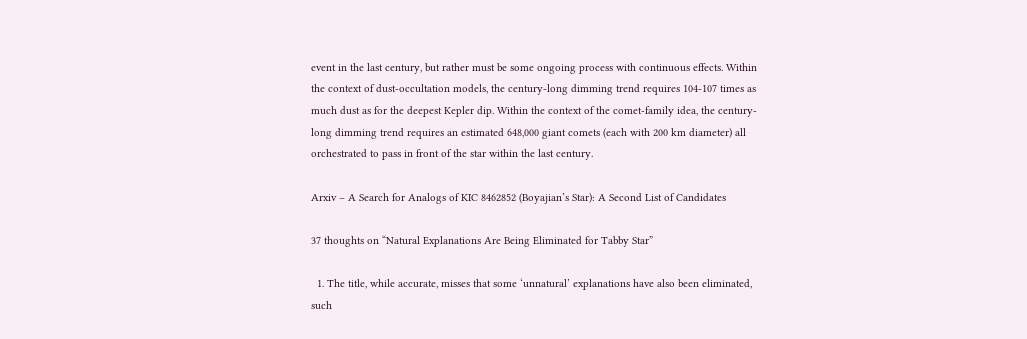event in the last century, but rather must be some ongoing process with continuous effects. Within the context of dust-occultation models, the century-long dimming trend requires 104-107 times as much dust as for the deepest Kepler dip. Within the context of the comet-family idea, the century-long dimming trend requires an estimated 648,000 giant comets (each with 200 km diameter) all orchestrated to pass in front of the star within the last century.

Arxiv – A Search for Analogs of KIC 8462852 (Boyajian’s Star): A Second List of Candidates

37 thoughts on “Natural Explanations Are Being Eliminated for Tabby Star”

  1. The title, while accurate, misses that some ‘unnatural’ explanations have also been eliminated, such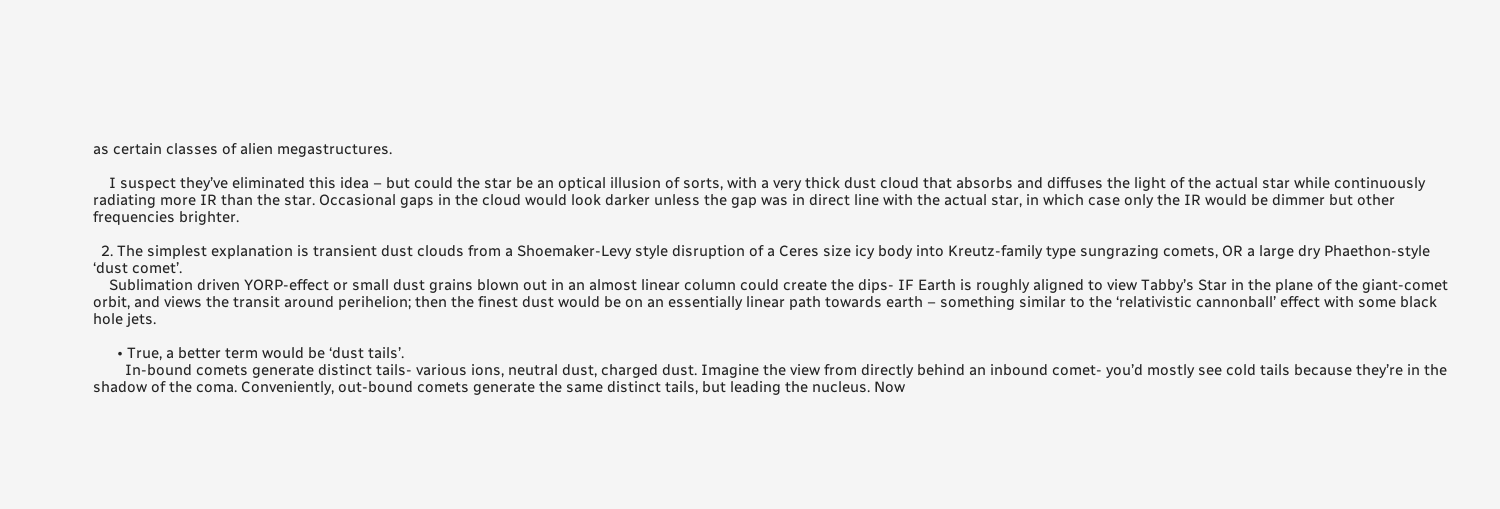as certain classes of alien megastructures.

    I suspect they’ve eliminated this idea – but could the star be an optical illusion of sorts, with a very thick dust cloud that absorbs and diffuses the light of the actual star while continuously radiating more IR than the star. Occasional gaps in the cloud would look darker unless the gap was in direct line with the actual star, in which case only the IR would be dimmer but other frequencies brighter.

  2. The simplest explanation is transient dust clouds from a Shoemaker-Levy style disruption of a Ceres size icy body into Kreutz-family type sungrazing comets, OR a large dry Phaethon-style ‘dust comet’.
    Sublimation driven YORP-effect or small dust grains blown out in an almost linear column could create the dips- IF Earth is roughly aligned to view Tabby’s Star in the plane of the giant-comet orbit, and views the transit around perihelion; then the finest dust would be on an essentially linear path towards earth – something similar to the ‘relativistic cannonball’ effect with some black hole jets.

      • True, a better term would be ‘dust tails’.
        In-bound comets generate distinct tails- various ions, neutral dust, charged dust. Imagine the view from directly behind an inbound comet- you’d mostly see cold tails because they’re in the shadow of the coma. Conveniently, out-bound comets generate the same distinct tails, but leading the nucleus. Now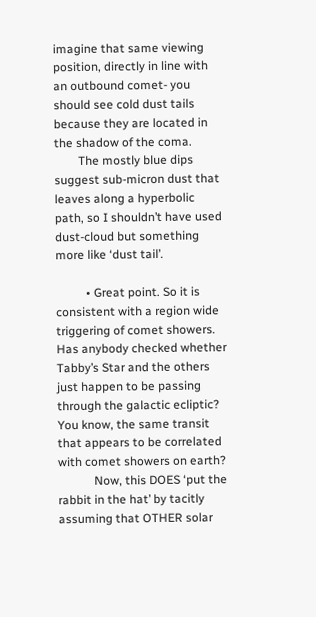imagine that same viewing position, directly in line with an outbound comet- you should see cold dust tails because they are located in the shadow of the coma.
        The mostly blue dips suggest sub-micron dust that leaves along a hyperbolic path, so I shouldn’t have used dust-cloud but something more like ‘dust tail’.

          • Great point. So it is consistent with a region wide triggering of comet showers. Has anybody checked whether Tabby’s Star and the others just happen to be passing through the galactic ecliptic? You know, the same transit that appears to be correlated with comet showers on earth?
            Now, this DOES ‘put the rabbit in the hat’ by tacitly assuming that OTHER solar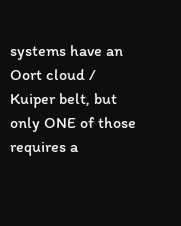systems have an Oort cloud / Kuiper belt, but only ONE of those requires a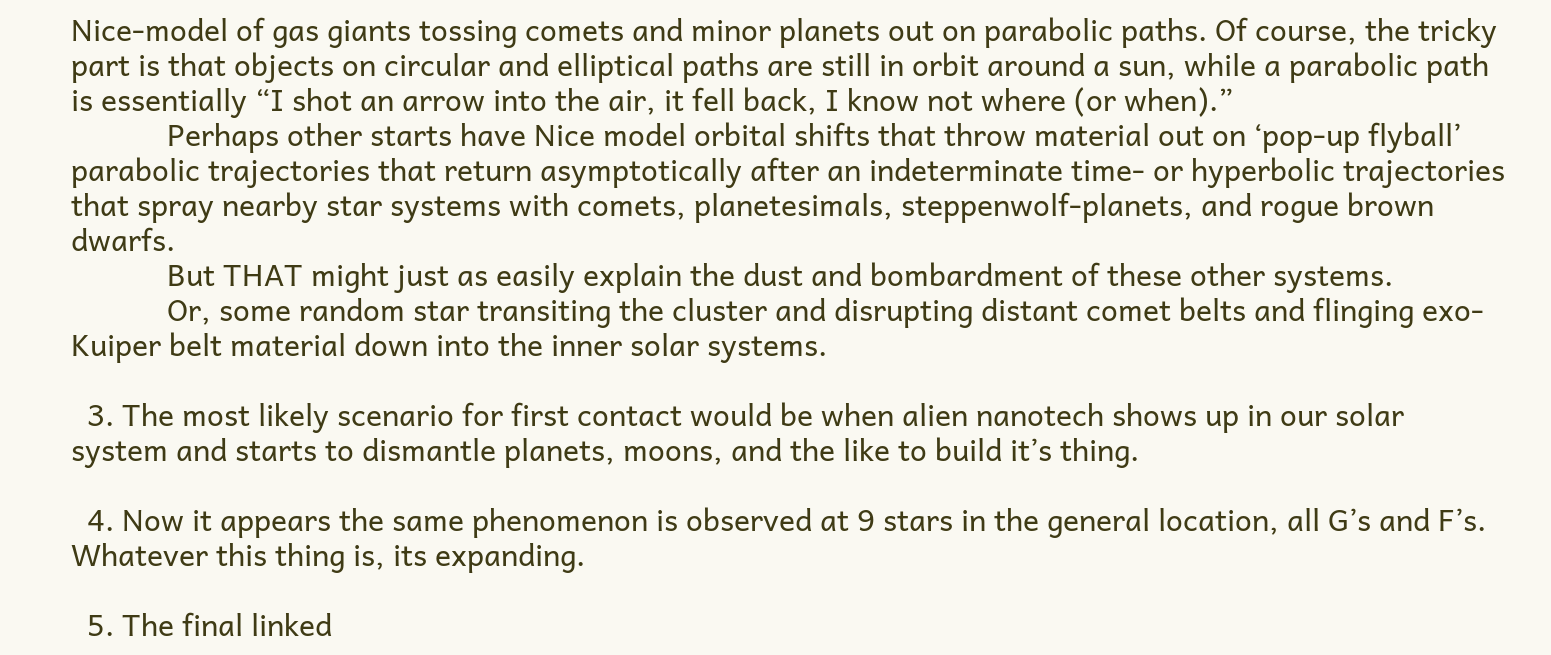Nice-model of gas giants tossing comets and minor planets out on parabolic paths. Of course, the tricky part is that objects on circular and elliptical paths are still in orbit around a sun, while a parabolic path is essentially “I shot an arrow into the air, it fell back, I know not where (or when).”
            Perhaps other starts have Nice model orbital shifts that throw material out on ‘pop-up flyball’ parabolic trajectories that return asymptotically after an indeterminate time- or hyperbolic trajectories that spray nearby star systems with comets, planetesimals, steppenwolf-planets, and rogue brown dwarfs.
            But THAT might just as easily explain the dust and bombardment of these other systems.
            Or, some random star transiting the cluster and disrupting distant comet belts and flinging exo-Kuiper belt material down into the inner solar systems.

  3. The most likely scenario for first contact would be when alien nanotech shows up in our solar system and starts to dismantle planets, moons, and the like to build it’s thing.

  4. Now it appears the same phenomenon is observed at 9 stars in the general location, all G’s and F’s. Whatever this thing is, its expanding.

  5. The final linked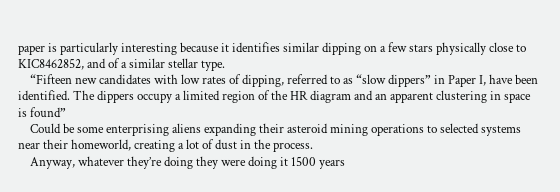paper is particularly interesting because it identifies similar dipping on a few stars physically close to KIC8462852, and of a similar stellar type.
    “Fifteen new candidates with low rates of dipping, referred to as “slow dippers” in Paper I, have been identified. The dippers occupy a limited region of the HR diagram and an apparent clustering in space is found”
    Could be some enterprising aliens expanding their asteroid mining operations to selected systems near their homeworld, creating a lot of dust in the process.
    Anyway, whatever they’re doing they were doing it 1500 years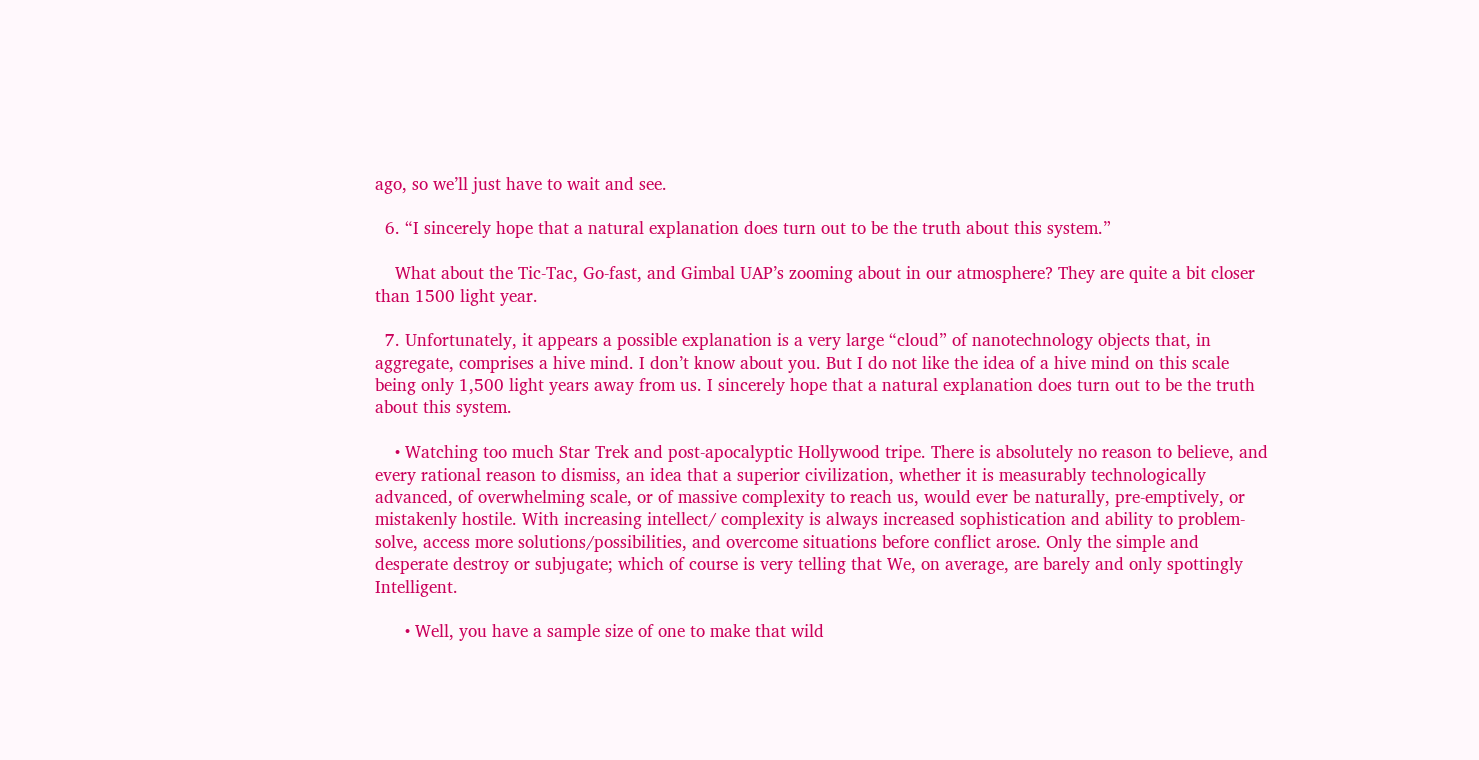ago, so we’ll just have to wait and see.

  6. “I sincerely hope that a natural explanation does turn out to be the truth about this system.”

    What about the Tic-Tac, Go-fast, and Gimbal UAP’s zooming about in our atmosphere? They are quite a bit closer than 1500 light year.

  7. Unfortunately, it appears a possible explanation is a very large “cloud” of nanotechnology objects that, in aggregate, comprises a hive mind. I don’t know about you. But I do not like the idea of a hive mind on this scale being only 1,500 light years away from us. I sincerely hope that a natural explanation does turn out to be the truth about this system.

    • Watching too much Star Trek and post-apocalyptic Hollywood tripe. There is absolutely no reason to believe, and every rational reason to dismiss, an idea that a superior civilization, whether it is measurably technologically advanced, of overwhelming scale, or of massive complexity to reach us, would ever be naturally, pre-emptively, or mistakenly hostile. With increasing intellect/ complexity is always increased sophistication and ability to problem-solve, access more solutions/possibilities, and overcome situations before conflict arose. Only the simple and desperate destroy or subjugate; which of course is very telling that We, on average, are barely and only spottingly Intelligent.

      • Well, you have a sample size of one to make that wild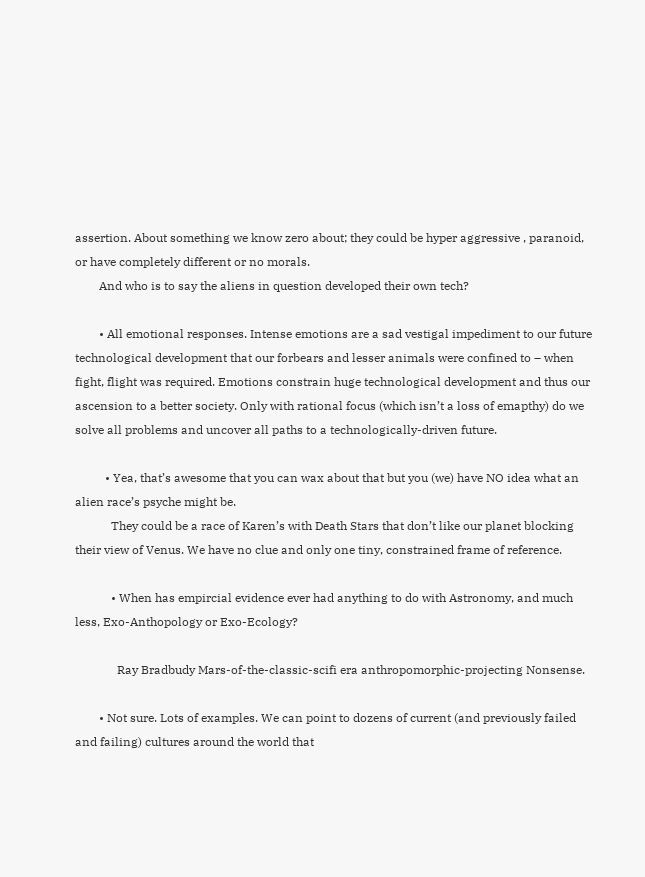assertion. About something we know zero about; they could be hyper aggressive , paranoid, or have completely different or no morals.
        And who is to say the aliens in question developed their own tech?

        • All emotional responses. Intense emotions are a sad vestigal impediment to our future technological development that our forbears and lesser animals were confined to – when fight, flight was required. Emotions constrain huge technological development and thus our ascension to a better society. Only with rational focus (which isn’t a loss of emapthy) do we solve all problems and uncover all paths to a technologically-driven future.

          • Yea, that’s awesome that you can wax about that but you (we) have NO idea what an alien race’s psyche might be.
            They could be a race of Karen’s with Death Stars that don’t like our planet blocking their view of Venus. We have no clue and only one tiny, constrained frame of reference.

            • When has empircial evidence ever had anything to do with Astronomy, and much less, Exo-Anthopology or Exo-Ecology?

              Ray Bradbudy Mars-of-the-classic-scifi era anthropomorphic-projecting Nonsense.

        • Not sure. Lots of examples. We can point to dozens of current (and previously failed and failing) cultures around the world that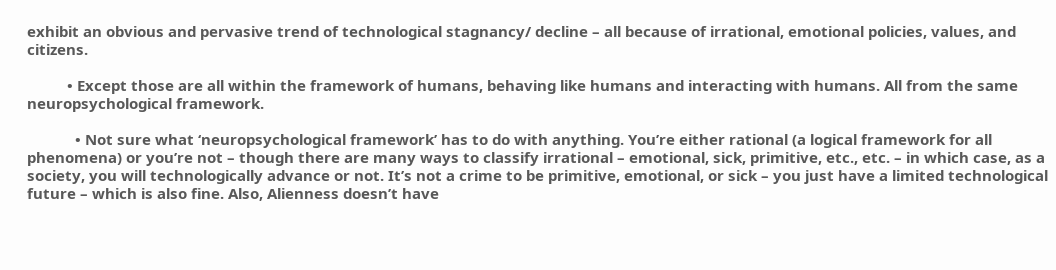exhibit an obvious and pervasive trend of technological stagnancy/ decline – all because of irrational, emotional policies, values, and citizens.

          • Except those are all within the framework of humans, behaving like humans and interacting with humans. All from the same neuropsychological framework.

            • Not sure what ‘neuropsychological framework’ has to do with anything. You’re either rational (a logical framework for all phenomena) or you’re not – though there are many ways to classify irrational – emotional, sick, primitive, etc., etc. – in which case, as a society, you will technologically advance or not. It’s not a crime to be primitive, emotional, or sick – you just have a limited technological future – which is also fine. Also, Alienness doesn’t have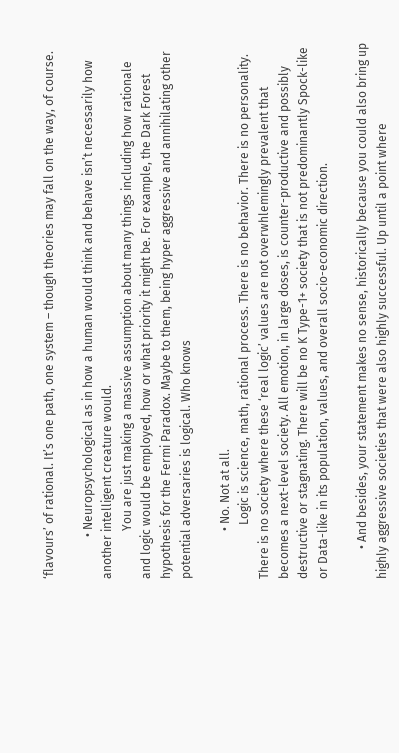‘flavours’ of rational. It’s one path, one system – though theories may fall on the way, of course.

              • Neuropsychological as in how a human would think and behave isn’t necessarily how another intelligent creature would.
                You are just making a massive assumption about many things including how rationale and logic would be employed, how or what priority it might be. For example, the Dark Forest hypothesis for the Fermi Paradox. Maybe to them, being hyper aggressive and annihilating other potential adversaries is logical. Who knows

                • No. Not at all.
                  Logic is science, math, rational process. There is no behavior. There is no personality. There is no society where these ‘real logic’ values are not overwhlemingly prevalent that becomes a next-level society. All emotion, in large doses, is counter-productive and possibly destructive or stagnating. There will be no K Type-1+ society that is not predominantly Spock-like or Data-like in its population, values, and overall socio-economic direction.

          • And besides, your statement makes no sense, historically because you could also bring up highly aggressive societies that were also highly successful. Up until a point where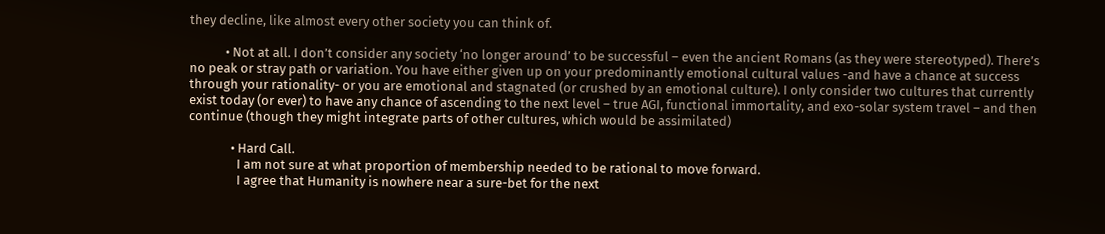they decline, like almost every other society you can think of.

            • Not at all. I don’t consider any society ‘no longer around’ to be successful – even the ancient Romans (as they were stereotyped). There’s no peak or stray path or variation. You have either given up on your predominantly emotional cultural values -and have a chance at success through your rationality- or you are emotional and stagnated (or crushed by an emotional culture). I only consider two cultures that currently exist today (or ever) to have any chance of ascending to the next level – true AGI, functional immortality, and exo-solar system travel – and then continue (though they might integrate parts of other cultures, which would be assimilated)

              • Hard Call.
                I am not sure at what proportion of membership needed to be rational to move forward.
                I agree that Humanity is nowhere near a sure-bet for the next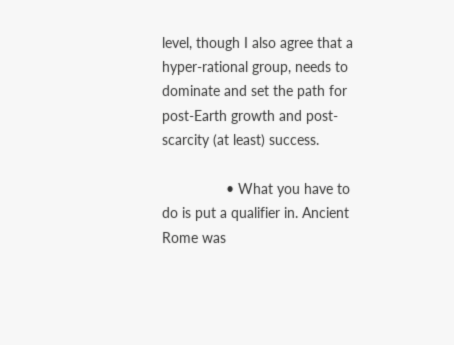level, though I also agree that a hyper-rational group, needs to dominate and set the path for post-Earth growth and post-scarcity (at least) success.

                • What you have to do is put a qualifier in. Ancient Rome was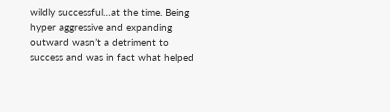wildly successful…at the time. Being hyper aggressive and expanding outward wasn’t a detriment to success and was in fact what helped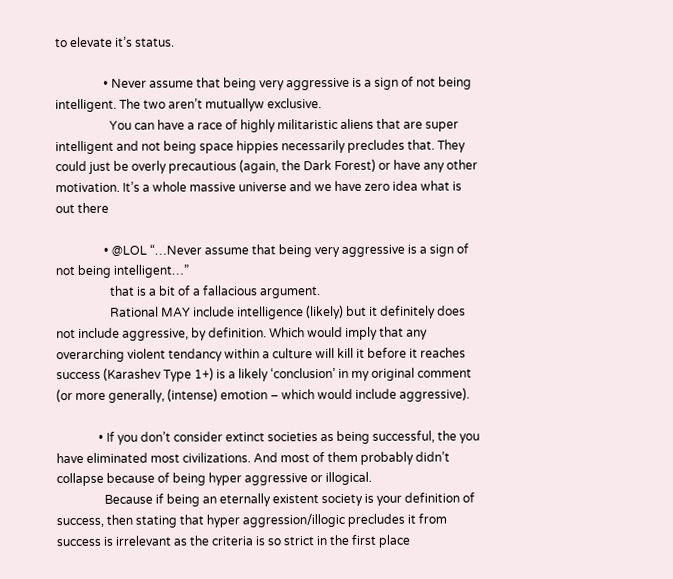to elevate it’s status.

                • Never assume that being very aggressive is a sign of not being intelligent. The two aren’t mutuallyw exclusive.
                  You can have a race of highly militaristic aliens that are super intelligent and not being space hippies necessarily precludes that. They could just be overly precautious (again, the Dark Forest) or have any other motivation. It’s a whole massive universe and we have zero idea what is out there

                • @LOL “…Never assume that being very aggressive is a sign of not being intelligent…”
                  that is a bit of a fallacious argument.
                  Rational MAY include intelligence (likely) but it definitely does not include aggressive, by definition. Which would imply that any overarching violent tendancy within a culture will kill it before it reaches success (Karashev Type 1+) is a likely ‘conclusion’ in my original comment (or more generally, (intense) emotion – which would include aggressive).

              • If you don’t consider extinct societies as being successful, the you have eliminated most civilizations. And most of them probably didn’t collapse because of being hyper aggressive or illogical.
                Because if being an eternally existent society is your definition of success, then stating that hyper aggression/illogic precludes it from success is irrelevant as the criteria is so strict in the first place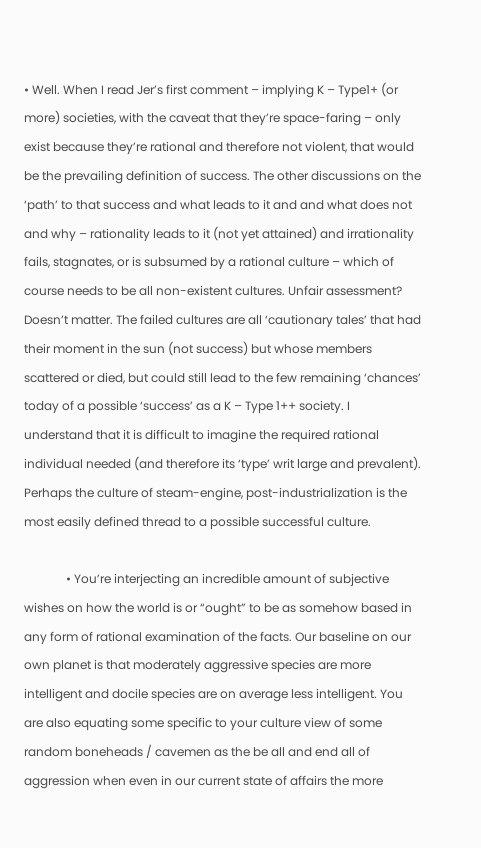• Well. When I read Jer’s first comment – implying K – Type1+ (or more) societies, with the caveat that they’re space-faring – only exist because they’re rational and therefore not violent, that would be the prevailing definition of success. The other discussions on the ‘path’ to that success and what leads to it and and what does not and why – rationality leads to it (not yet attained) and irrationality fails, stagnates, or is subsumed by a rational culture – which of course needs to be all non-existent cultures. Unfair assessment? Doesn’t matter. The failed cultures are all ‘cautionary tales’ that had their moment in the sun (not success) but whose members scattered or died, but could still lead to the few remaining ‘chances’ today of a possible ‘success’ as a K – Type 1++ society. I understand that it is difficult to imagine the required rational individual needed (and therefore its ‘type’ writ large and prevalent). Perhaps the culture of steam-engine, post-industrialization is the most easily defined thread to a possible successful culture.

              • You’re interjecting an incredible amount of subjective wishes on how the world is or “ought” to be as somehow based in any form of rational examination of the facts. Our baseline on our own planet is that moderately aggressive species are more intelligent and docile species are on average less intelligent. You are also equating some specific to your culture view of some random boneheads / cavemen as the be all and end all of aggression when even in our current state of affairs the more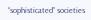“sophisticated” societies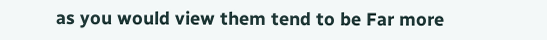as you would view them tend to be Far more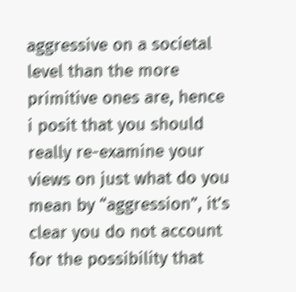aggressive on a societal level than the more primitive ones are, hence i posit that you should really re-examine your views on just what do you mean by “aggression”, it’s clear you do not account for the possibility that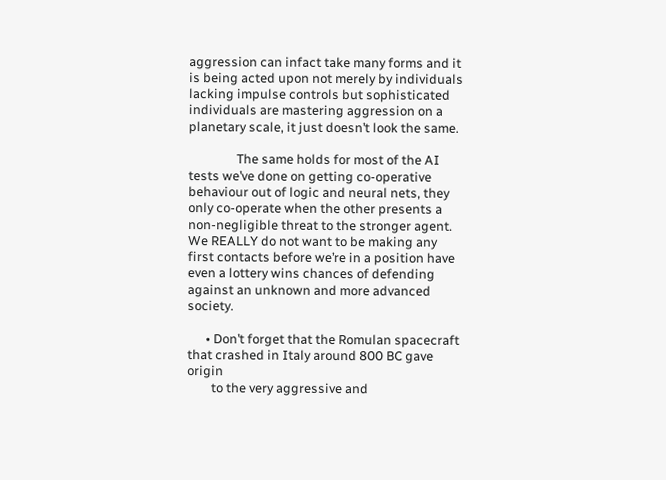aggression can infact take many forms and it is being acted upon not merely by individuals lacking impulse controls but sophisticated individuals are mastering aggression on a planetary scale, it just doesn’t look the same.

                The same holds for most of the AI tests we’ve done on getting co-operative behaviour out of logic and neural nets, they only co-operate when the other presents a non-negligible threat to the stronger agent. We REALLY do not want to be making any first contacts before we’re in a position have even a lottery wins chances of defending against an unknown and more advanced society.

      • Don’t forget that the Romulan spacecraft that crashed in Italy around 800 BC gave origin
        to the very aggressive and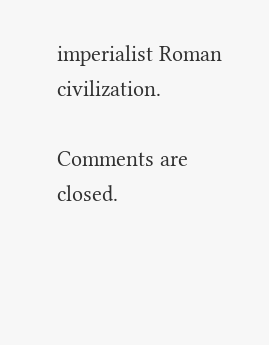imperialist Roman civilization.

Comments are closed.